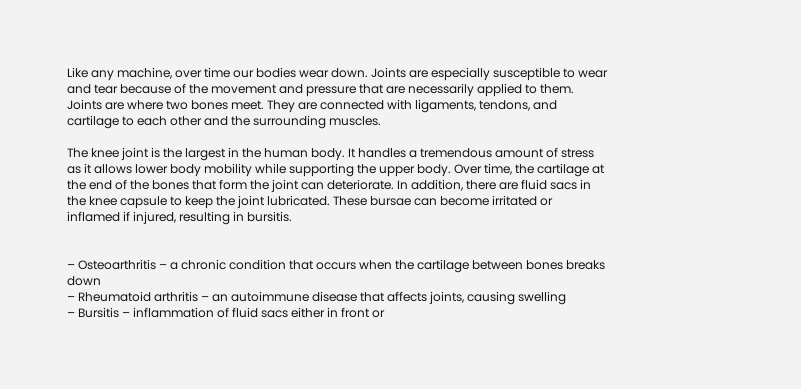Like any machine, over time our bodies wear down. Joints are especially susceptible to wear and tear because of the movement and pressure that are necessarily applied to them. Joints are where two bones meet. They are connected with ligaments, tendons, and cartilage to each other and the surrounding muscles.

The knee joint is the largest in the human body. It handles a tremendous amount of stress as it allows lower body mobility while supporting the upper body. Over time, the cartilage at the end of the bones that form the joint can deteriorate. In addition, there are fluid sacs in the knee capsule to keep the joint lubricated. These bursae can become irritated or inflamed if injured, resulting in bursitis.


– Osteoarthritis – a chronic condition that occurs when the cartilage between bones breaks down
– Rheumatoid arthritis – an autoimmune disease that affects joints, causing swelling
– Bursitis – inflammation of fluid sacs either in front or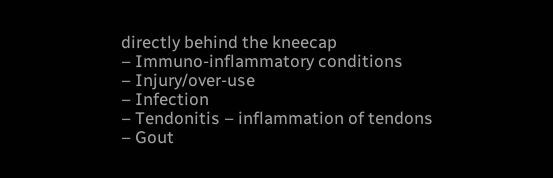directly behind the kneecap
– Immuno-inflammatory conditions
– Injury/over-use
– Infection
– Tendonitis – inflammation of tendons
– Gout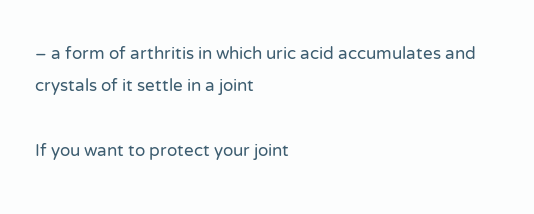– a form of arthritis in which uric acid accumulates and crystals of it settle in a joint

If you want to protect your joint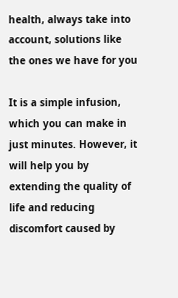health, always take into account, solutions like the ones we have for you

It is a simple infusion, which you can make in just minutes. However, it will help you by extending the quality of life and reducing discomfort caused by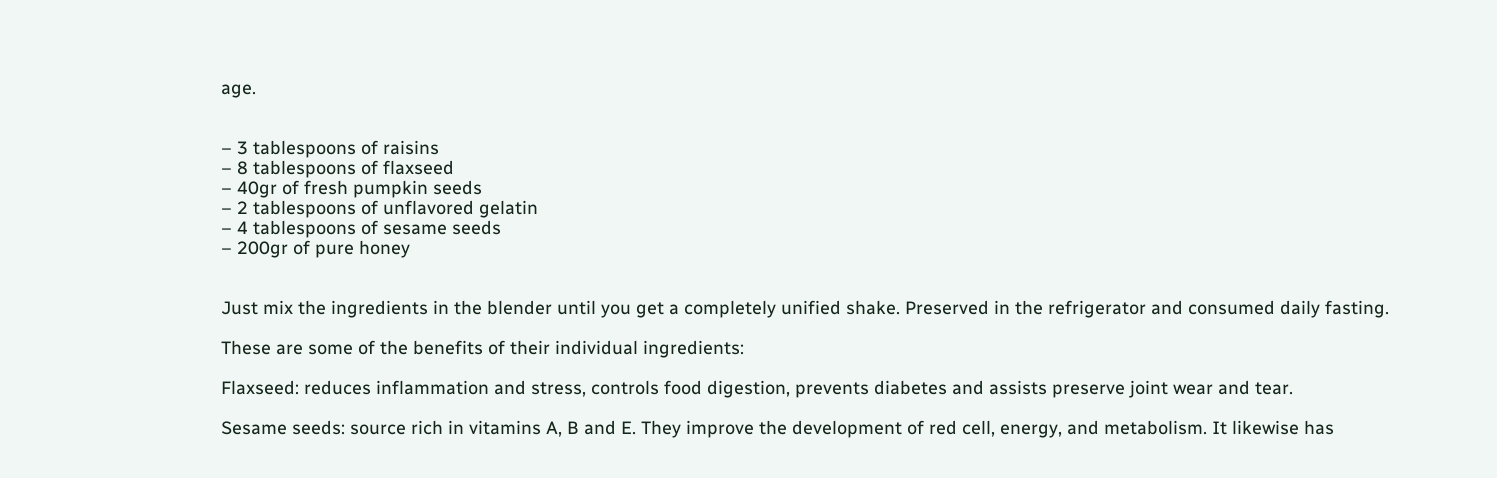age.


– 3 tablespoons of raisins
– 8 tablespoons of flaxseed
– 40gr of fresh pumpkin seeds
– 2 tablespoons of unflavored gelatin
– 4 tablespoons of sesame seeds
– 200gr of pure honey


Just mix the ingredients in the blender until you get a completely unified shake. Preserved in the refrigerator and consumed daily fasting.

These are some of the benefits of their individual ingredients:

Flaxseed: reduces inflammation and stress, controls food digestion, prevents diabetes and assists preserve joint wear and tear.

Sesame seeds: source rich in vitamins A, B and E. They improve the development of red cell, energy, and metabolism. It likewise has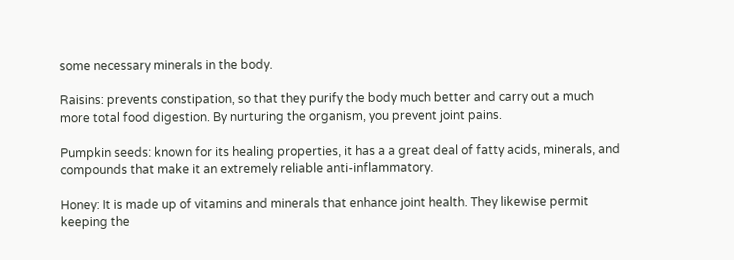some necessary minerals in the body.

Raisins: prevents constipation, so that they purify the body much better and carry out a much more total food digestion. By nurturing the organism, you prevent joint pains.

Pumpkin seeds: known for its healing properties, it has a a great deal of fatty acids, minerals, and compounds that make it an extremely reliable anti-inflammatory.

Honey: It is made up of vitamins and minerals that enhance joint health. They likewise permit keeping the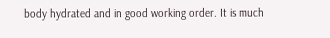body hydrated and in good working order. It is much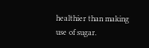healthier than making use of sugar.